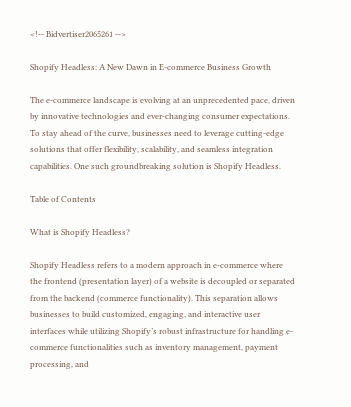<!-- Bidvertiser2065261 -->

Shopify Headless: A New Dawn in E-commerce Business Growth

The e-commerce landscape is evolving at an unprecedented pace, driven by innovative technologies and ever-changing consumer expectations. To stay ahead of the curve, businesses need to leverage cutting-edge solutions that offer flexibility, scalability, and seamless integration capabilities. One such groundbreaking solution is Shopify Headless.

Table of Contents

What is Shopify Headless?

Shopify Headless refers to a modern approach in e-commerce where the frontend (presentation layer) of a website is decoupled or separated from the backend (commerce functionality). This separation allows businesses to build customized, engaging, and interactive user interfaces while utilizing Shopify’s robust infrastructure for handling e-commerce functionalities such as inventory management, payment processing, and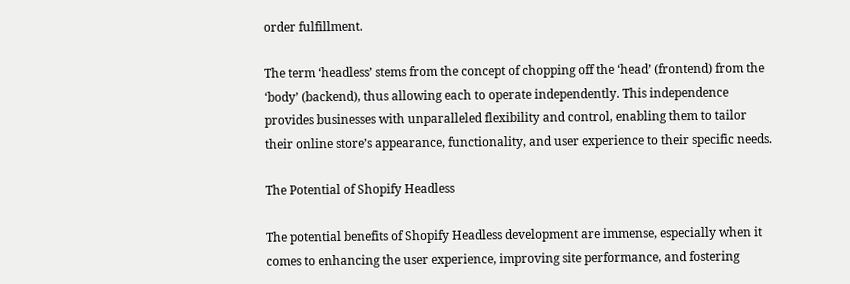order fulfillment.

The term ‘headless’ stems from the concept of chopping off the ‘head’ (frontend) from the ‘body’ (backend), thus allowing each to operate independently. This independence provides businesses with unparalleled flexibility and control, enabling them to tailor their online store’s appearance, functionality, and user experience to their specific needs.

The Potential of Shopify Headless

The potential benefits of Shopify Headless development are immense, especially when it comes to enhancing the user experience, improving site performance, and fostering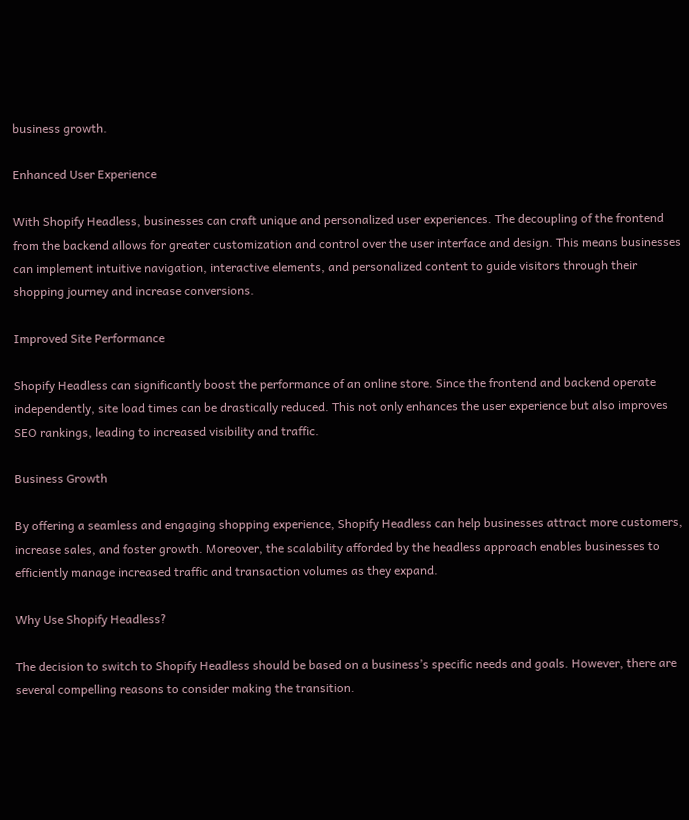business growth.

Enhanced User Experience

With Shopify Headless, businesses can craft unique and personalized user experiences. The decoupling of the frontend from the backend allows for greater customization and control over the user interface and design. This means businesses can implement intuitive navigation, interactive elements, and personalized content to guide visitors through their shopping journey and increase conversions.

Improved Site Performance

Shopify Headless can significantly boost the performance of an online store. Since the frontend and backend operate independently, site load times can be drastically reduced. This not only enhances the user experience but also improves SEO rankings, leading to increased visibility and traffic.

Business Growth

By offering a seamless and engaging shopping experience, Shopify Headless can help businesses attract more customers, increase sales, and foster growth. Moreover, the scalability afforded by the headless approach enables businesses to efficiently manage increased traffic and transaction volumes as they expand.

Why Use Shopify Headless?

The decision to switch to Shopify Headless should be based on a business’s specific needs and goals. However, there are several compelling reasons to consider making the transition.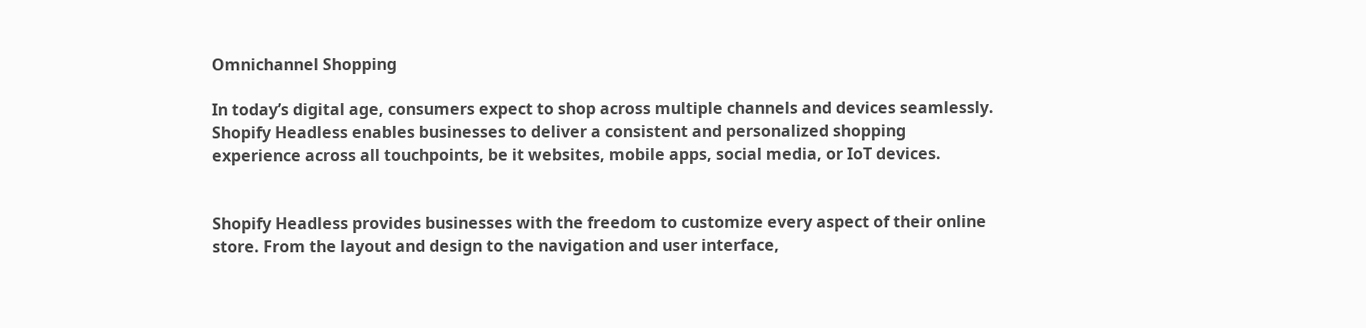Omnichannel Shopping

In today’s digital age, consumers expect to shop across multiple channels and devices seamlessly. Shopify Headless enables businesses to deliver a consistent and personalized shopping experience across all touchpoints, be it websites, mobile apps, social media, or IoT devices.


Shopify Headless provides businesses with the freedom to customize every aspect of their online store. From the layout and design to the navigation and user interface,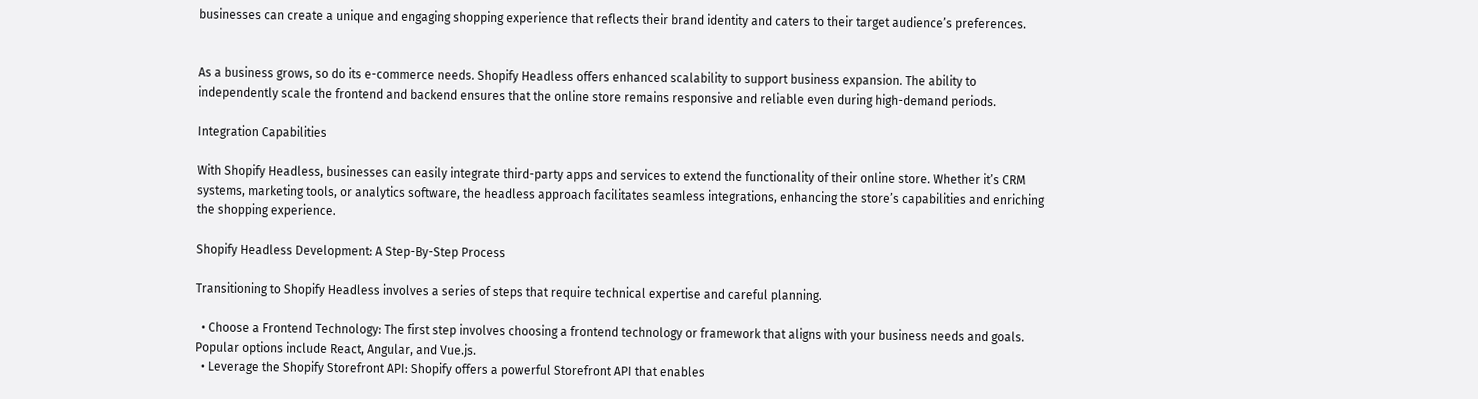businesses can create a unique and engaging shopping experience that reflects their brand identity and caters to their target audience’s preferences.


As a business grows, so do its e-commerce needs. Shopify Headless offers enhanced scalability to support business expansion. The ability to independently scale the frontend and backend ensures that the online store remains responsive and reliable even during high-demand periods.

Integration Capabilities

With Shopify Headless, businesses can easily integrate third-party apps and services to extend the functionality of their online store. Whether it’s CRM systems, marketing tools, or analytics software, the headless approach facilitates seamless integrations, enhancing the store’s capabilities and enriching the shopping experience.

Shopify Headless Development: A Step-By-Step Process

Transitioning to Shopify Headless involves a series of steps that require technical expertise and careful planning.

  • Choose a Frontend Technology: The first step involves choosing a frontend technology or framework that aligns with your business needs and goals. Popular options include React, Angular, and Vue.js.
  • Leverage the Shopify Storefront API: Shopify offers a powerful Storefront API that enables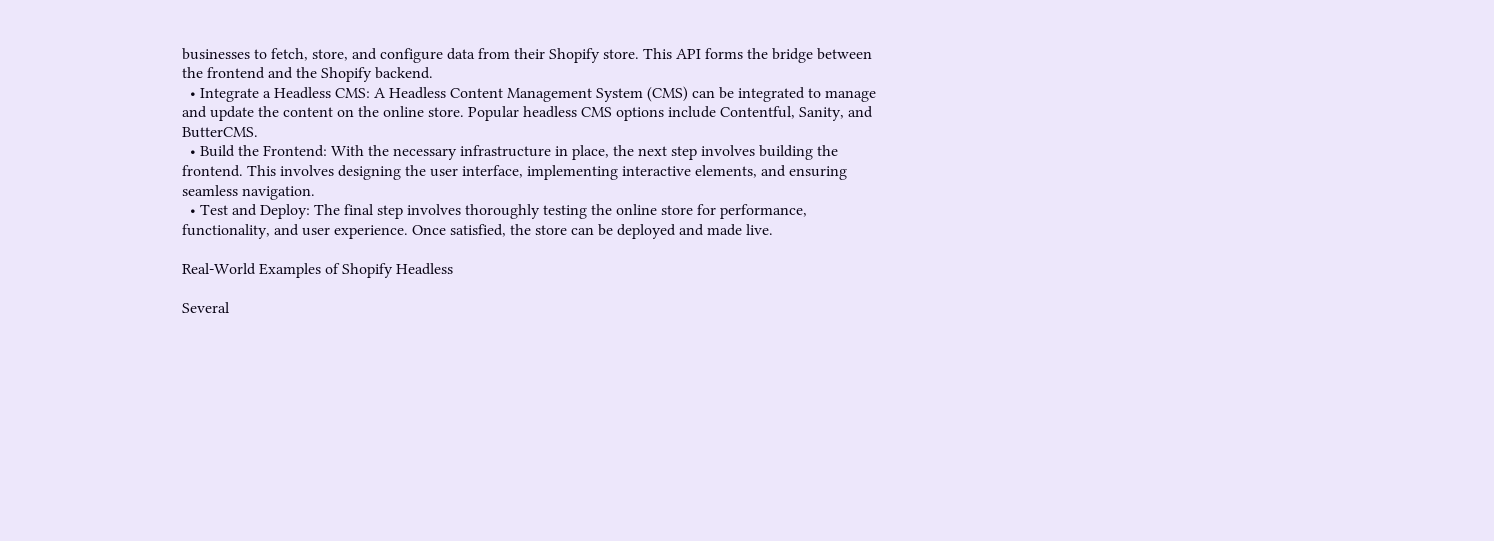businesses to fetch, store, and configure data from their Shopify store. This API forms the bridge between the frontend and the Shopify backend.
  • Integrate a Headless CMS: A Headless Content Management System (CMS) can be integrated to manage and update the content on the online store. Popular headless CMS options include Contentful, Sanity, and ButterCMS.
  • Build the Frontend: With the necessary infrastructure in place, the next step involves building the frontend. This involves designing the user interface, implementing interactive elements, and ensuring seamless navigation.
  • Test and Deploy: The final step involves thoroughly testing the online store for performance, functionality, and user experience. Once satisfied, the store can be deployed and made live.

Real-World Examples of Shopify Headless

Several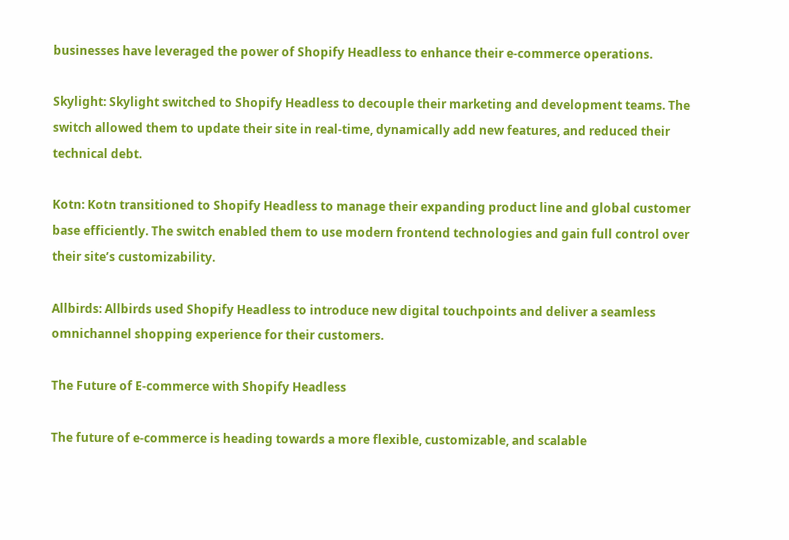businesses have leveraged the power of Shopify Headless to enhance their e-commerce operations.

Skylight: Skylight switched to Shopify Headless to decouple their marketing and development teams. The switch allowed them to update their site in real-time, dynamically add new features, and reduced their technical debt.

Kotn: Kotn transitioned to Shopify Headless to manage their expanding product line and global customer base efficiently. The switch enabled them to use modern frontend technologies and gain full control over their site’s customizability.

Allbirds: Allbirds used Shopify Headless to introduce new digital touchpoints and deliver a seamless omnichannel shopping experience for their customers.

The Future of E-commerce with Shopify Headless

The future of e-commerce is heading towards a more flexible, customizable, and scalable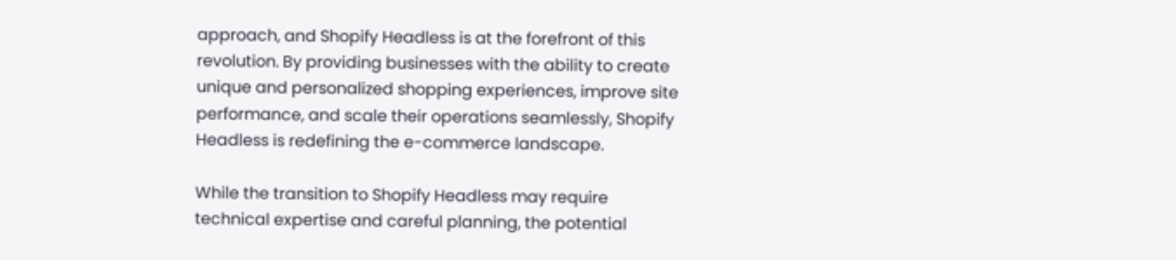approach, and Shopify Headless is at the forefront of this revolution. By providing businesses with the ability to create unique and personalized shopping experiences, improve site performance, and scale their operations seamlessly, Shopify Headless is redefining the e-commerce landscape.

While the transition to Shopify Headless may require technical expertise and careful planning, the potential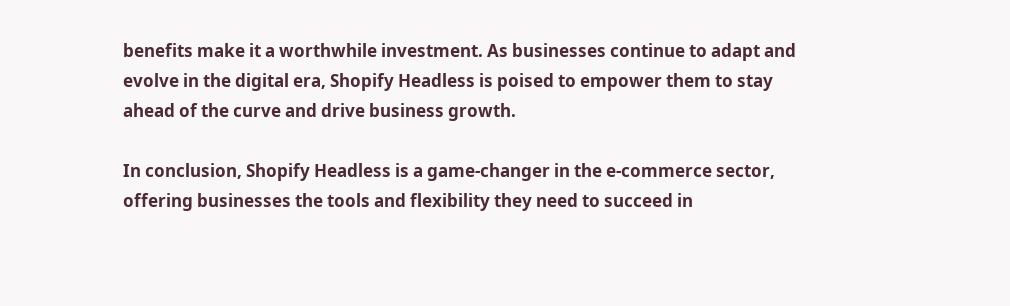benefits make it a worthwhile investment. As businesses continue to adapt and evolve in the digital era, Shopify Headless is poised to empower them to stay ahead of the curve and drive business growth.

In conclusion, Shopify Headless is a game-changer in the e-commerce sector, offering businesses the tools and flexibility they need to succeed in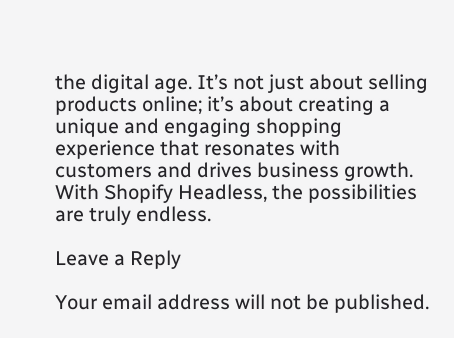the digital age. It’s not just about selling products online; it’s about creating a unique and engaging shopping experience that resonates with customers and drives business growth. With Shopify Headless, the possibilities are truly endless.

Leave a Reply

Your email address will not be published.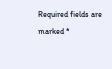Required fields are marked *